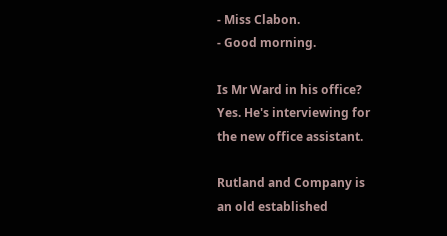- Miss Clabon.
- Good morning.

Is Mr Ward in his office?
Yes. He's interviewing for
the new office assistant.

Rutland and Company is
an old established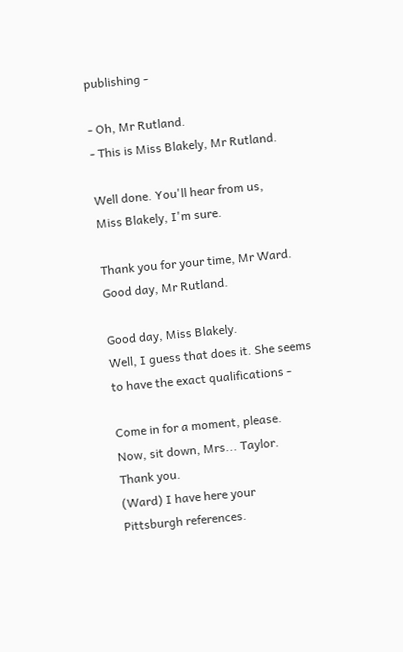publishing -

- Oh, Mr Rutland.
- This is Miss Blakely, Mr Rutland.

Well done. You'll hear from us,
Miss Blakely, I'm sure.

Thank you for your time, Mr Ward.
Good day, Mr Rutland.

Good day, Miss Blakely.
Well, I guess that does it. She seems
to have the exact qualifications -

Come in for a moment, please.
Now, sit down, Mrs... Taylor.
Thank you.
(Ward) I have here your
Pittsburgh references.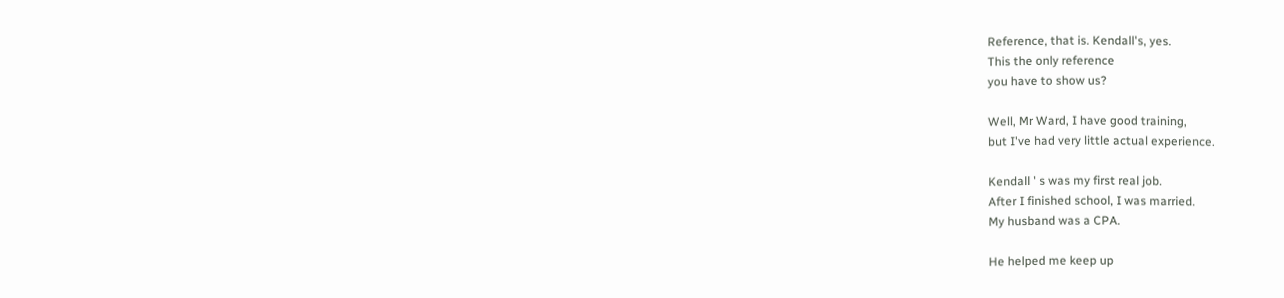Reference, that is. Kendall's, yes.
This the only reference
you have to show us?

Well, Mr Ward, I have good training,
but I've had very little actual experience.

Kendall ' s was my first real job.
After I finished school, I was married.
My husband was a CPA.

He helped me keep up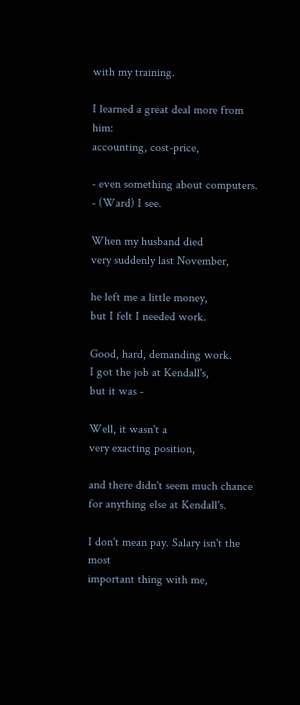with my training.

I learned a great deal more from him:
accounting, cost-price,

- even something about computers.
- (Ward) I see.

When my husband died
very suddenly last November,

he left me a little money,
but I felt I needed work.

Good, hard, demanding work.
I got the job at Kendall's,
but it was -

Well, it wasn't a
very exacting position,

and there didn't seem much chance
for anything else at Kendall's.

I don't mean pay. Salary isn't the most
important thing with me,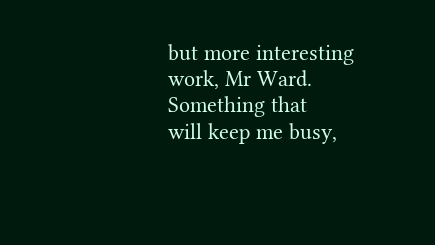but more interesting work, Mr Ward.
Something that
will keep me busy,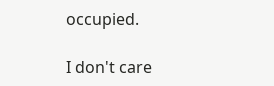occupied.

I don't care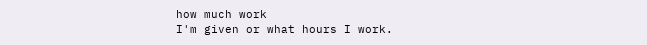how much work
I'm given or what hours I work.